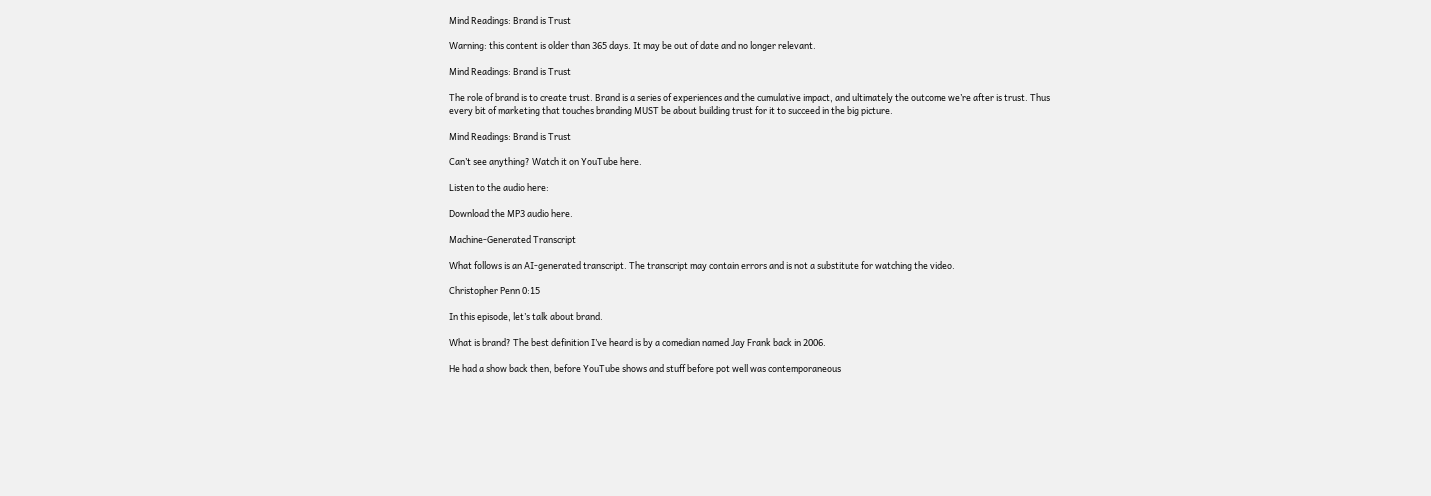Mind Readings: Brand is Trust

Warning: this content is older than 365 days. It may be out of date and no longer relevant.

Mind Readings: Brand is Trust

The role of brand is to create trust. Brand is a series of experiences and the cumulative impact, and ultimately the outcome we’re after is trust. Thus every bit of marketing that touches branding MUST be about building trust for it to succeed in the big picture.

Mind Readings: Brand is Trust

Can’t see anything? Watch it on YouTube here.

Listen to the audio here:

Download the MP3 audio here.

Machine-Generated Transcript

What follows is an AI-generated transcript. The transcript may contain errors and is not a substitute for watching the video.

Christopher Penn 0:15

In this episode, let’s talk about brand.

What is brand? The best definition I’ve heard is by a comedian named Jay Frank back in 2006.

He had a show back then, before YouTube shows and stuff before pot well was contemporaneous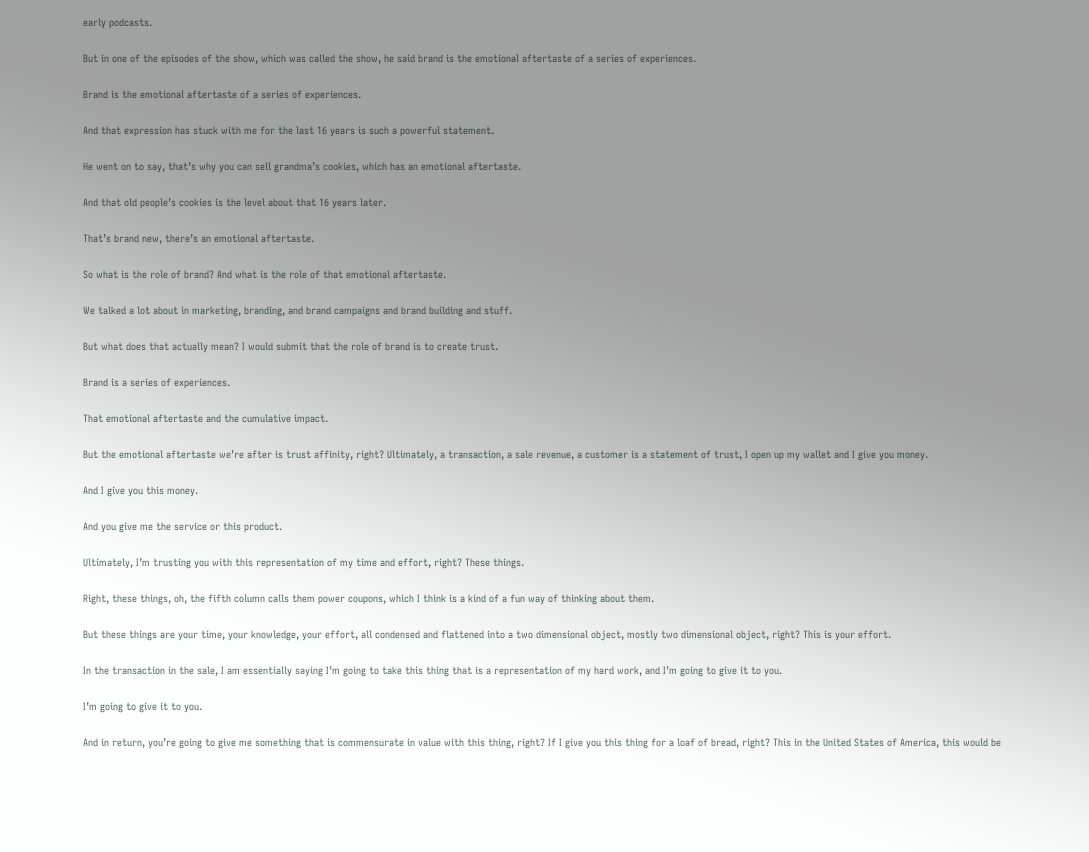early podcasts.

But in one of the episodes of the show, which was called the show, he said brand is the emotional aftertaste of a series of experiences.

Brand is the emotional aftertaste of a series of experiences.

And that expression has stuck with me for the last 16 years is such a powerful statement.

He went on to say, that’s why you can sell grandma’s cookies, which has an emotional aftertaste.

And that old people’s cookies is the level about that 16 years later.

That’s brand new, there’s an emotional aftertaste.

So what is the role of brand? And what is the role of that emotional aftertaste.

We talked a lot about in marketing, branding, and brand campaigns and brand building and stuff.

But what does that actually mean? I would submit that the role of brand is to create trust.

Brand is a series of experiences.

That emotional aftertaste and the cumulative impact.

But the emotional aftertaste we’re after is trust affinity, right? Ultimately, a transaction, a sale revenue, a customer is a statement of trust, I open up my wallet and I give you money.

And I give you this money.

And you give me the service or this product.

Ultimately, I’m trusting you with this representation of my time and effort, right? These things.

Right, these things, oh, the fifth column calls them power coupons, which I think is a kind of a fun way of thinking about them.

But these things are your time, your knowledge, your effort, all condensed and flattened into a two dimensional object, mostly two dimensional object, right? This is your effort.

In the transaction in the sale, I am essentially saying I’m going to take this thing that is a representation of my hard work, and I’m going to give it to you.

I’m going to give it to you.

And in return, you’re going to give me something that is commensurate in value with this thing, right? If I give you this thing for a loaf of bread, right? This in the United States of America, this would be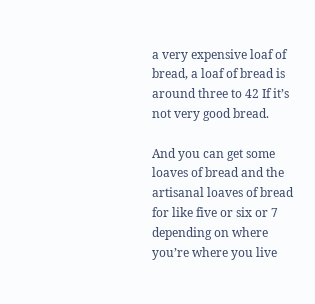a very expensive loaf of bread, a loaf of bread is around three to 42 If it’s not very good bread.

And you can get some loaves of bread and the artisanal loaves of bread for like five or six or 7 depending on where you’re where you live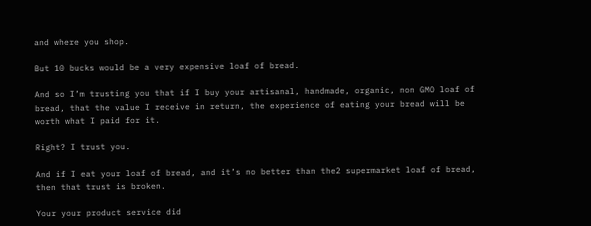and where you shop.

But 10 bucks would be a very expensive loaf of bread.

And so I’m trusting you that if I buy your artisanal, handmade, organic, non GMO loaf of bread, that the value I receive in return, the experience of eating your bread will be worth what I paid for it.

Right? I trust you.

And if I eat your loaf of bread, and it’s no better than the2 supermarket loaf of bread, then that trust is broken.

Your your product service did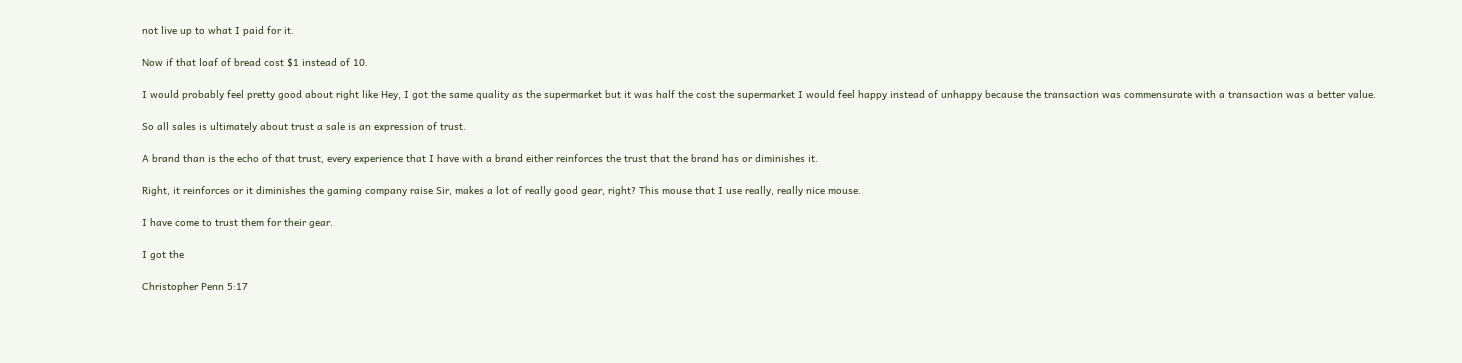not live up to what I paid for it.

Now if that loaf of bread cost $1 instead of 10.

I would probably feel pretty good about right like Hey, I got the same quality as the supermarket but it was half the cost the supermarket I would feel happy instead of unhappy because the transaction was commensurate with a transaction was a better value.

So all sales is ultimately about trust a sale is an expression of trust.

A brand than is the echo of that trust, every experience that I have with a brand either reinforces the trust that the brand has or diminishes it.

Right, it reinforces or it diminishes the gaming company raise Sir, makes a lot of really good gear, right? This mouse that I use really, really nice mouse.

I have come to trust them for their gear.

I got the

Christopher Penn 5:17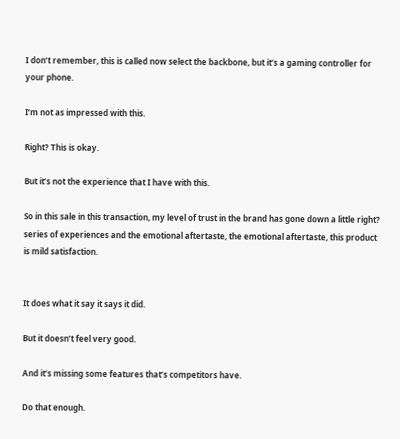I don’t remember, this is called now select the backbone, but it’s a gaming controller for your phone.

I’m not as impressed with this.

Right? This is okay.

But it’s not the experience that I have with this.

So in this sale in this transaction, my level of trust in the brand has gone down a little right? series of experiences and the emotional aftertaste, the emotional aftertaste, this product is mild satisfaction.


It does what it say it says it did.

But it doesn’t feel very good.

And it’s missing some features that’s competitors have.

Do that enough.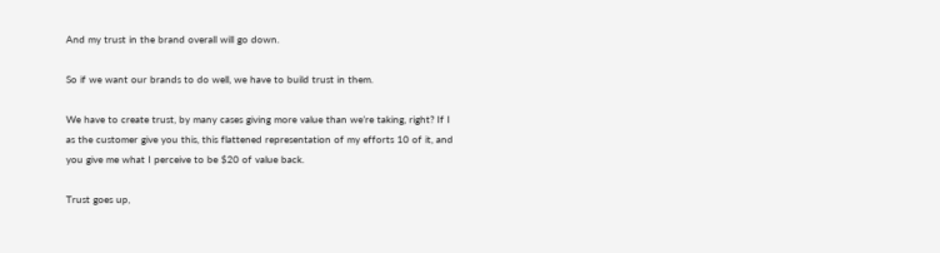And my trust in the brand overall will go down.

So if we want our brands to do well, we have to build trust in them.

We have to create trust, by many cases giving more value than we’re taking, right? If I as the customer give you this, this flattened representation of my efforts 10 of it, and you give me what I perceive to be $20 of value back.

Trust goes up,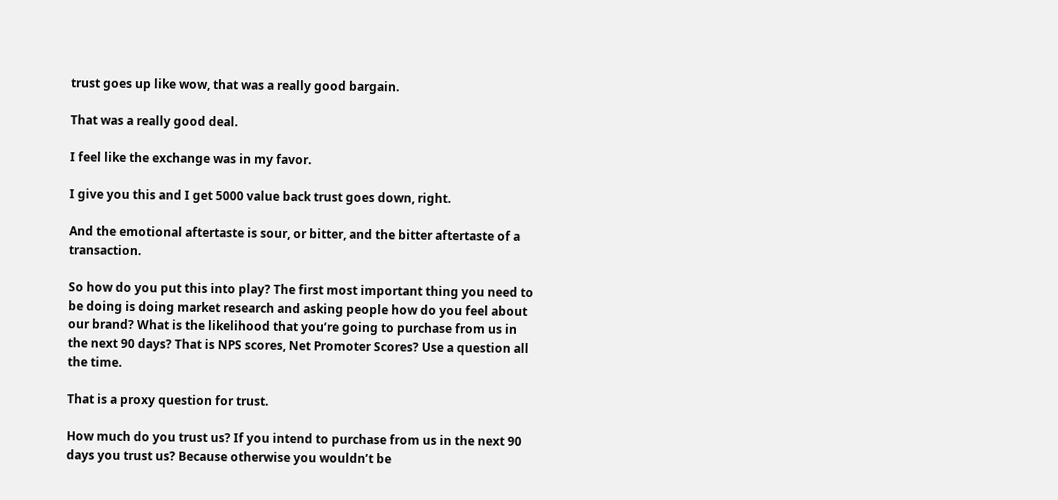trust goes up like wow, that was a really good bargain.

That was a really good deal.

I feel like the exchange was in my favor.

I give you this and I get 5000 value back trust goes down, right.

And the emotional aftertaste is sour, or bitter, and the bitter aftertaste of a transaction.

So how do you put this into play? The first most important thing you need to be doing is doing market research and asking people how do you feel about our brand? What is the likelihood that you’re going to purchase from us in the next 90 days? That is NPS scores, Net Promoter Scores? Use a question all the time.

That is a proxy question for trust.

How much do you trust us? If you intend to purchase from us in the next 90 days you trust us? Because otherwise you wouldn’t be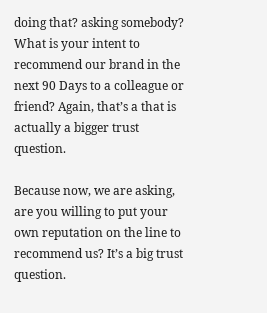doing that? asking somebody? What is your intent to recommend our brand in the next 90 Days to a colleague or friend? Again, that’s a that is actually a bigger trust question.

Because now, we are asking, are you willing to put your own reputation on the line to recommend us? It’s a big trust question.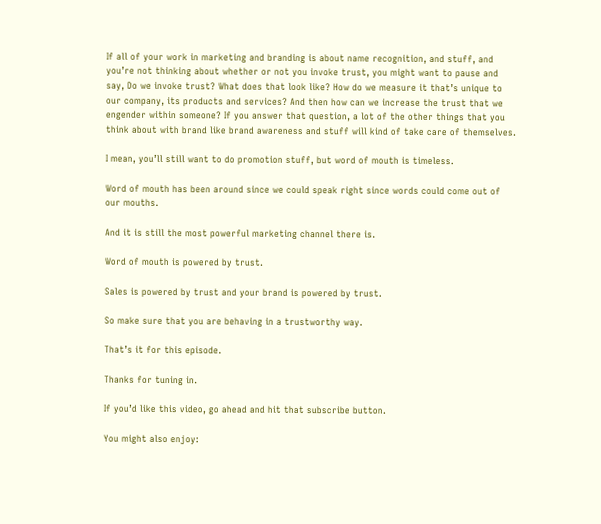If all of your work in marketing and branding is about name recognition, and stuff, and you’re not thinking about whether or not you invoke trust, you might want to pause and say, Do we invoke trust? What does that look like? How do we measure it that’s unique to our company, its products and services? And then how can we increase the trust that we engender within someone? If you answer that question, a lot of the other things that you think about with brand like brand awareness and stuff will kind of take care of themselves.

I mean, you’ll still want to do promotion stuff, but word of mouth is timeless.

Word of mouth has been around since we could speak right since words could come out of our mouths.

And it is still the most powerful marketing channel there is.

Word of mouth is powered by trust.

Sales is powered by trust and your brand is powered by trust.

So make sure that you are behaving in a trustworthy way.

That’s it for this episode.

Thanks for tuning in.

If you’d like this video, go ahead and hit that subscribe button.

You might also enjoy: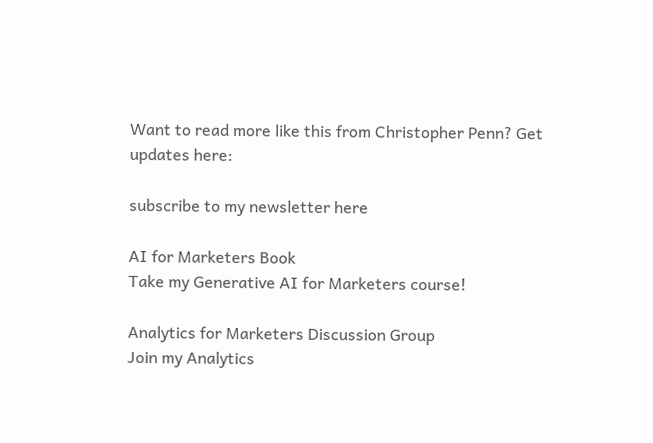Want to read more like this from Christopher Penn? Get updates here:

subscribe to my newsletter here

AI for Marketers Book
Take my Generative AI for Marketers course!

Analytics for Marketers Discussion Group
Join my Analytics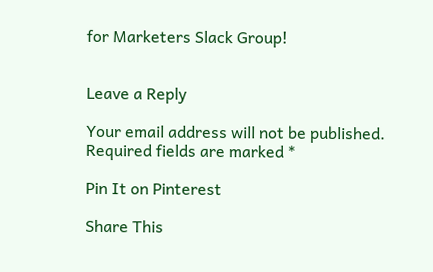for Marketers Slack Group!


Leave a Reply

Your email address will not be published. Required fields are marked *

Pin It on Pinterest

Share This